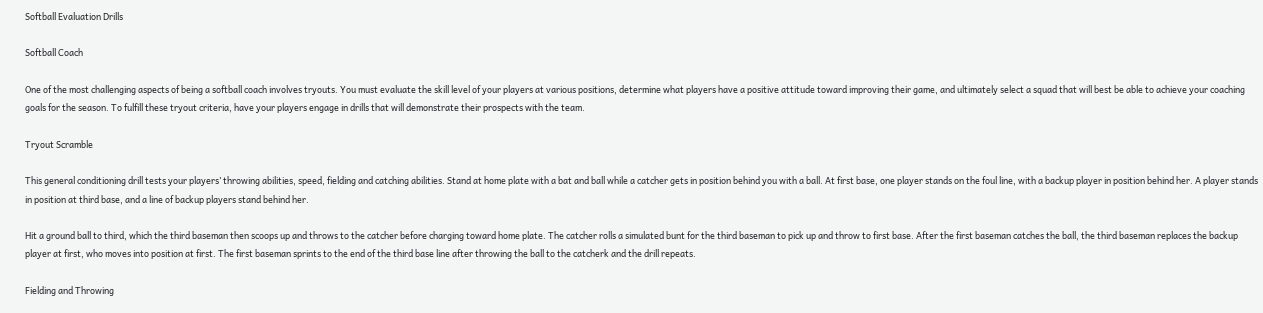Softball Evaluation Drills

Softball Coach

One of the most challenging aspects of being a softball coach involves tryouts. You must evaluate the skill level of your players at various positions, determine what players have a positive attitude toward improving their game, and ultimately select a squad that will best be able to achieve your coaching goals for the season. To fulfill these tryout criteria, have your players engage in drills that will demonstrate their prospects with the team.

Tryout Scramble

This general conditioning drill tests your players’ throwing abilities, speed, fielding and catching abilities. Stand at home plate with a bat and ball while a catcher gets in position behind you with a ball. At first base, one player stands on the foul line, with a backup player in position behind her. A player stands in position at third base, and a line of backup players stand behind her.

Hit a ground ball to third, which the third baseman then scoops up and throws to the catcher before charging toward home plate. The catcher rolls a simulated bunt for the third baseman to pick up and throw to first base. After the first baseman catches the ball, the third baseman replaces the backup player at first, who moves into position at first. The first baseman sprints to the end of the third base line after throwing the ball to the catcherk and the drill repeats.

Fielding and Throwing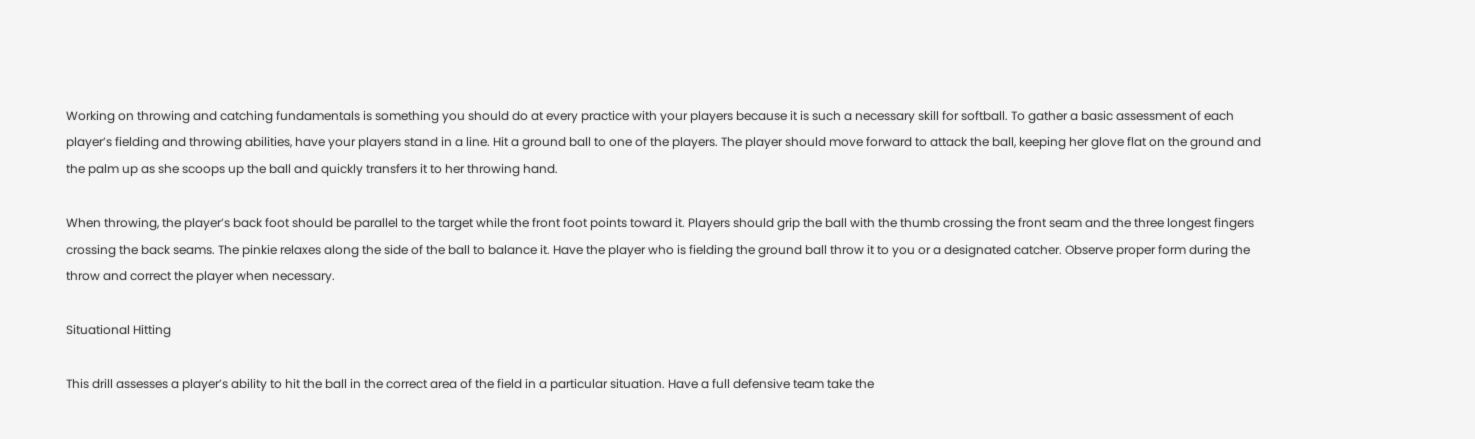Working on throwing and catching fundamentals is something you should do at every practice with your players because it is such a necessary skill for softball. To gather a basic assessment of each player’s fielding and throwing abilities, have your players stand in a line. Hit a ground ball to one of the players. The player should move forward to attack the ball, keeping her glove flat on the ground and the palm up as she scoops up the ball and quickly transfers it to her throwing hand.

When throwing, the player’s back foot should be parallel to the target while the front foot points toward it. Players should grip the ball with the thumb crossing the front seam and the three longest fingers crossing the back seams. The pinkie relaxes along the side of the ball to balance it. Have the player who is fielding the ground ball throw it to you or a designated catcher. Observe proper form during the throw and correct the player when necessary.

Situational Hitting

This drill assesses a player’s ability to hit the ball in the correct area of the field in a particular situation. Have a full defensive team take the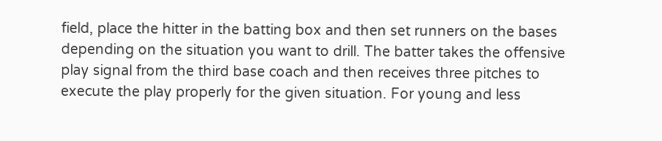field, place the hitter in the batting box and then set runners on the bases depending on the situation you want to drill. The batter takes the offensive play signal from the third base coach and then receives three pitches to execute the play properly for the given situation. For young and less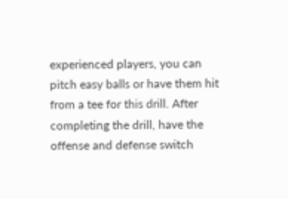experienced players, you can pitch easy balls or have them hit from a tee for this drill. After completing the drill, have the offense and defense switch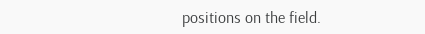positions on the field.